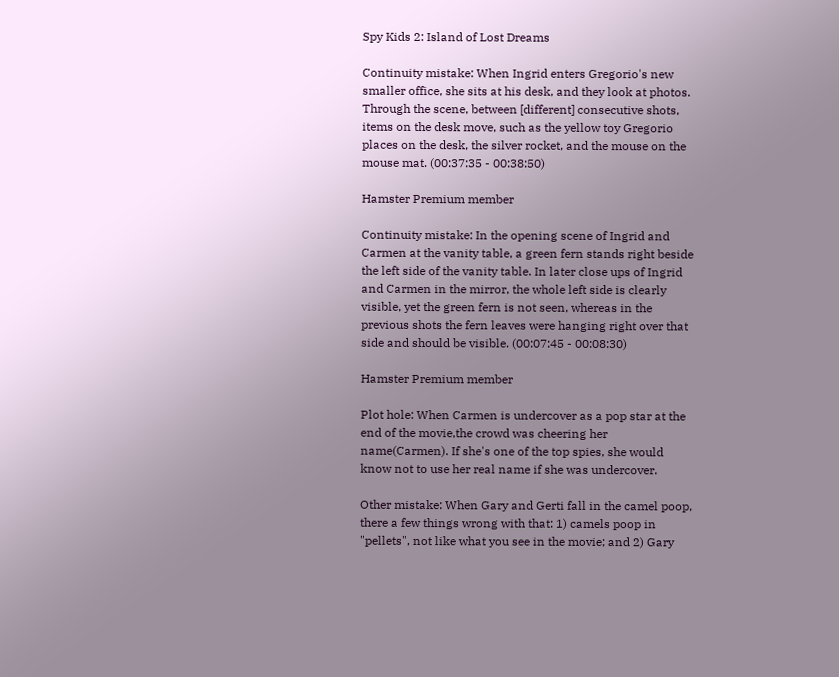Spy Kids 2: Island of Lost Dreams

Continuity mistake: When Ingrid enters Gregorio's new smaller office, she sits at his desk, and they look at photos. Through the scene, between [different] consecutive shots, items on the desk move, such as the yellow toy Gregorio places on the desk, the silver rocket, and the mouse on the mouse mat. (00:37:35 - 00:38:50)

Hamster Premium member

Continuity mistake: In the opening scene of Ingrid and Carmen at the vanity table, a green fern stands right beside the left side of the vanity table. In later close ups of Ingrid and Carmen in the mirror, the whole left side is clearly visible, yet the green fern is not seen, whereas in the previous shots the fern leaves were hanging right over that side and should be visible. (00:07:45 - 00:08:30)

Hamster Premium member

Plot hole: When Carmen is undercover as a pop star at the end of the movie,the crowd was cheering her name(Carmen). If she's one of the top spies, she would know not to use her real name if she was undercover.

Other mistake: When Gary and Gerti fall in the camel poop, there a few things wrong with that: 1) camels poop in "pellets", not like what you see in the movie; and 2) Gary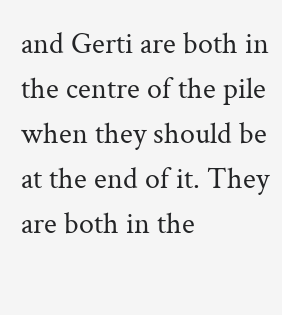and Gerti are both in the centre of the pile when they should be at the end of it. They are both in the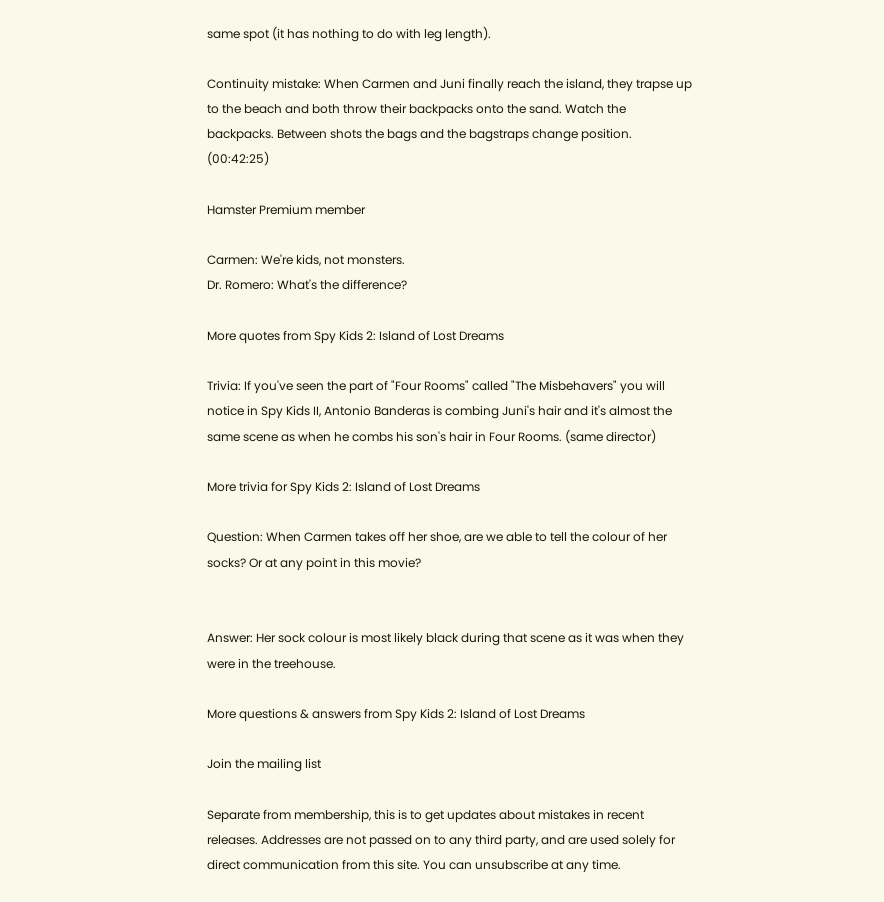same spot (it has nothing to do with leg length).

Continuity mistake: When Carmen and Juni finally reach the island, they trapse up to the beach and both throw their backpacks onto the sand. Watch the backpacks. Between shots the bags and the bagstraps change position. (00:42:25)

Hamster Premium member

Carmen: We're kids, not monsters.
Dr. Romero: What's the difference?

More quotes from Spy Kids 2: Island of Lost Dreams

Trivia: If you've seen the part of "Four Rooms" called "The Misbehavers" you will notice in Spy Kids II, Antonio Banderas is combing Juni's hair and it's almost the same scene as when he combs his son's hair in Four Rooms. (same director)

More trivia for Spy Kids 2: Island of Lost Dreams

Question: When Carmen takes off her shoe, are we able to tell the colour of her socks? Or at any point in this movie?


Answer: Her sock colour is most likely black during that scene as it was when they were in the treehouse.

More questions & answers from Spy Kids 2: Island of Lost Dreams

Join the mailing list

Separate from membership, this is to get updates about mistakes in recent releases. Addresses are not passed on to any third party, and are used solely for direct communication from this site. You can unsubscribe at any time.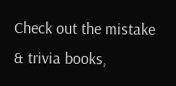Check out the mistake & trivia books,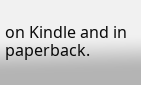on Kindle and in paperback.